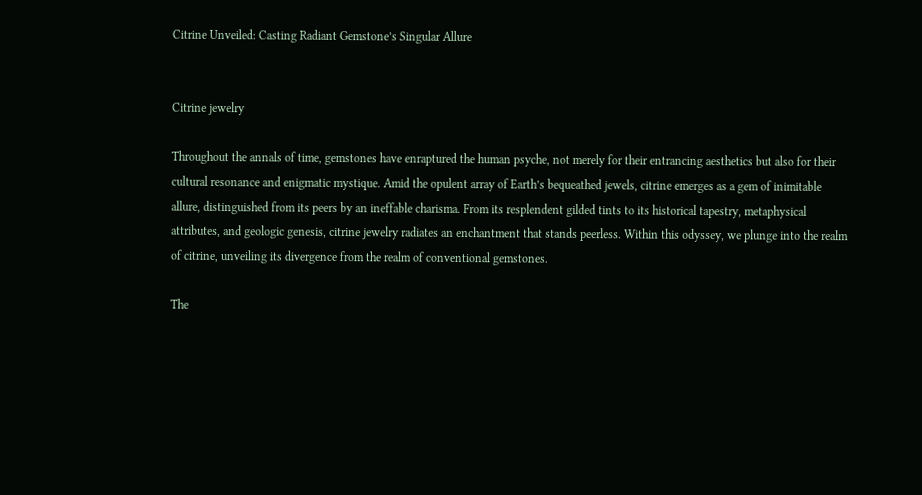Citrine Unveiled: Casting Radiant Gemstone’s Singular Allure


Citrine jewelry

Throughout the annals of time, gemstones have enraptured the human psyche, not merely for their entrancing aesthetics but also for their cultural resonance and enigmatic mystique. Amid the opulent array of Earth’s bequeathed jewels, citrine emerges as a gem of inimitable allure, distinguished from its peers by an ineffable charisma. From its resplendent gilded tints to its historical tapestry, metaphysical attributes, and geologic genesis, citrine jewelry radiates an enchantment that stands peerless. Within this odyssey, we plunge into the realm of citrine, unveiling its divergence from the realm of conventional gemstones.

The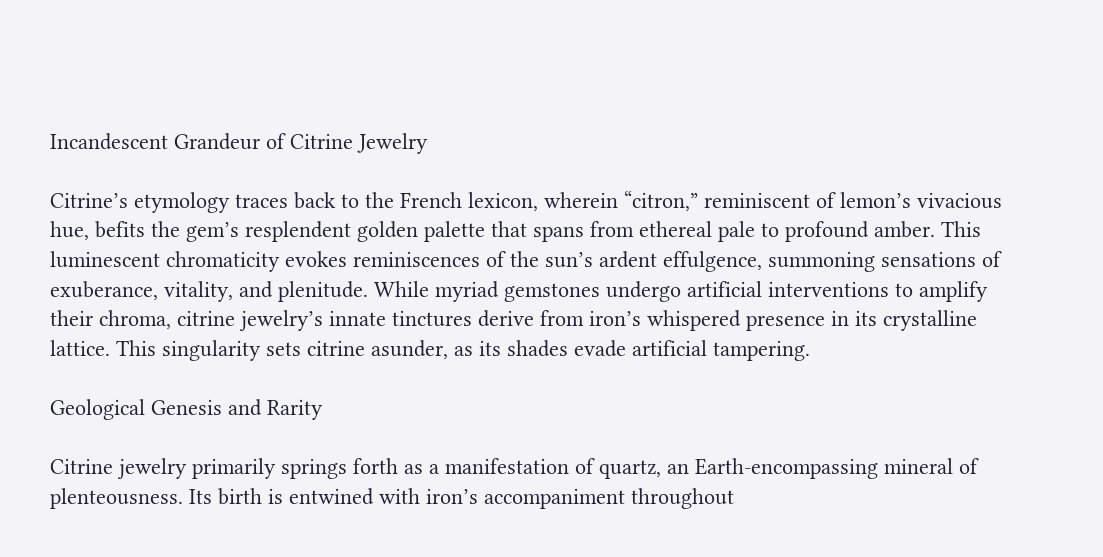Incandescent Grandeur of Citrine Jewelry

Citrine’s etymology traces back to the French lexicon, wherein “citron,” reminiscent of lemon’s vivacious hue, befits the gem’s resplendent golden palette that spans from ethereal pale to profound amber. This luminescent chromaticity evokes reminiscences of the sun’s ardent effulgence, summoning sensations of exuberance, vitality, and plenitude. While myriad gemstones undergo artificial interventions to amplify their chroma, citrine jewelry’s innate tinctures derive from iron’s whispered presence in its crystalline lattice. This singularity sets citrine asunder, as its shades evade artificial tampering.

Geological Genesis and Rarity

Citrine jewelry primarily springs forth as a manifestation of quartz, an Earth-encompassing mineral of plenteousness. Its birth is entwined with iron’s accompaniment throughout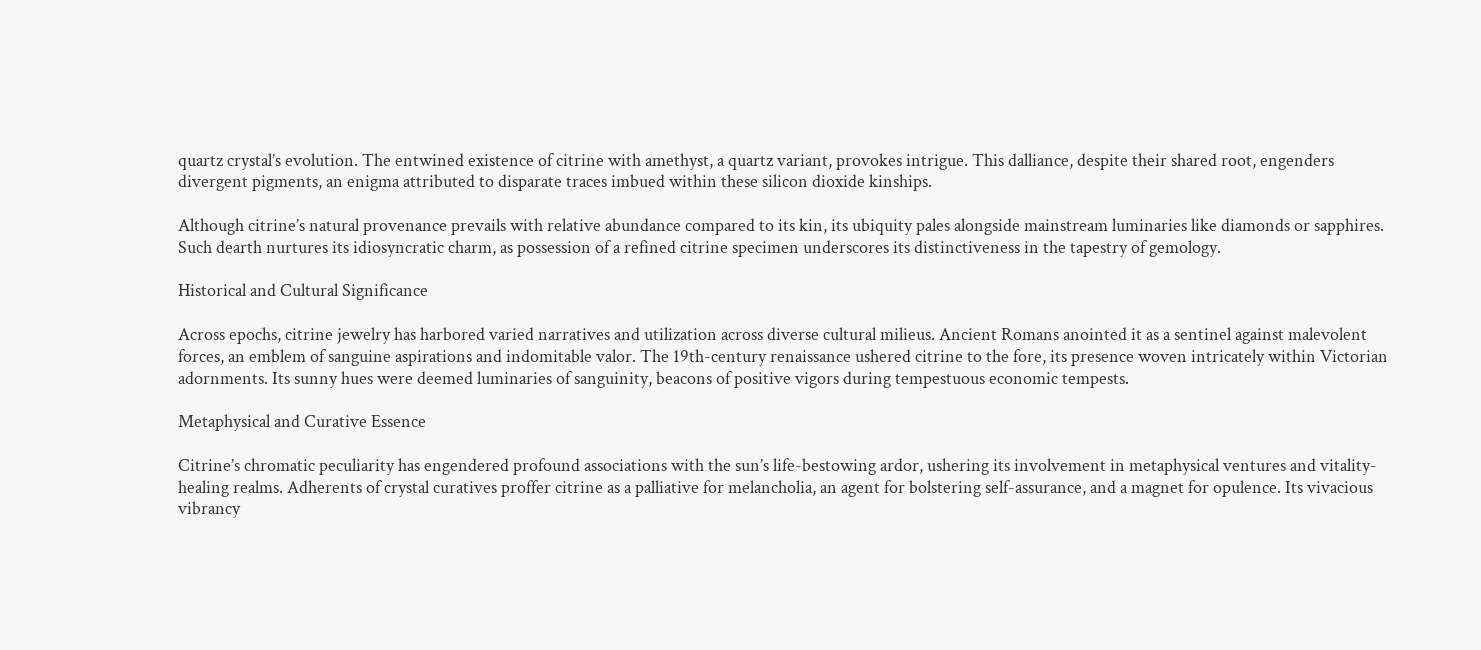quartz crystal’s evolution. The entwined existence of citrine with amethyst, a quartz variant, provokes intrigue. This dalliance, despite their shared root, engenders divergent pigments, an enigma attributed to disparate traces imbued within these silicon dioxide kinships.

Although citrine’s natural provenance prevails with relative abundance compared to its kin, its ubiquity pales alongside mainstream luminaries like diamonds or sapphires. Such dearth nurtures its idiosyncratic charm, as possession of a refined citrine specimen underscores its distinctiveness in the tapestry of gemology.

Historical and Cultural Significance

Across epochs, citrine jewelry has harbored varied narratives and utilization across diverse cultural milieus. Ancient Romans anointed it as a sentinel against malevolent forces, an emblem of sanguine aspirations and indomitable valor. The 19th-century renaissance ushered citrine to the fore, its presence woven intricately within Victorian adornments. Its sunny hues were deemed luminaries of sanguinity, beacons of positive vigors during tempestuous economic tempests.

Metaphysical and Curative Essence

Citrine’s chromatic peculiarity has engendered profound associations with the sun’s life-bestowing ardor, ushering its involvement in metaphysical ventures and vitality-healing realms. Adherents of crystal curatives proffer citrine as a palliative for melancholia, an agent for bolstering self-assurance, and a magnet for opulence. Its vivacious vibrancy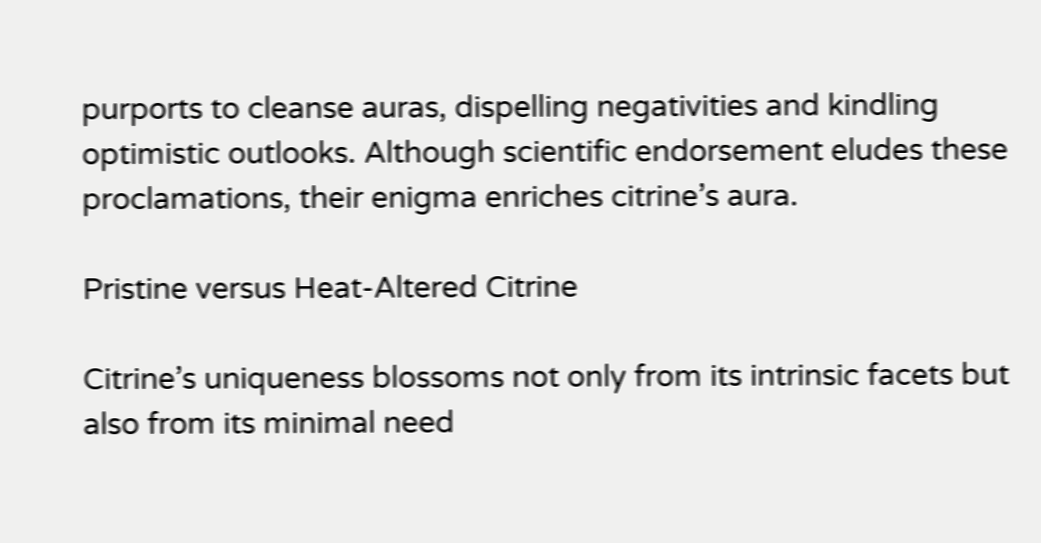purports to cleanse auras, dispelling negativities and kindling optimistic outlooks. Although scientific endorsement eludes these proclamations, their enigma enriches citrine’s aura.

Pristine versus Heat-Altered Citrine

Citrine’s uniqueness blossoms not only from its intrinsic facets but also from its minimal need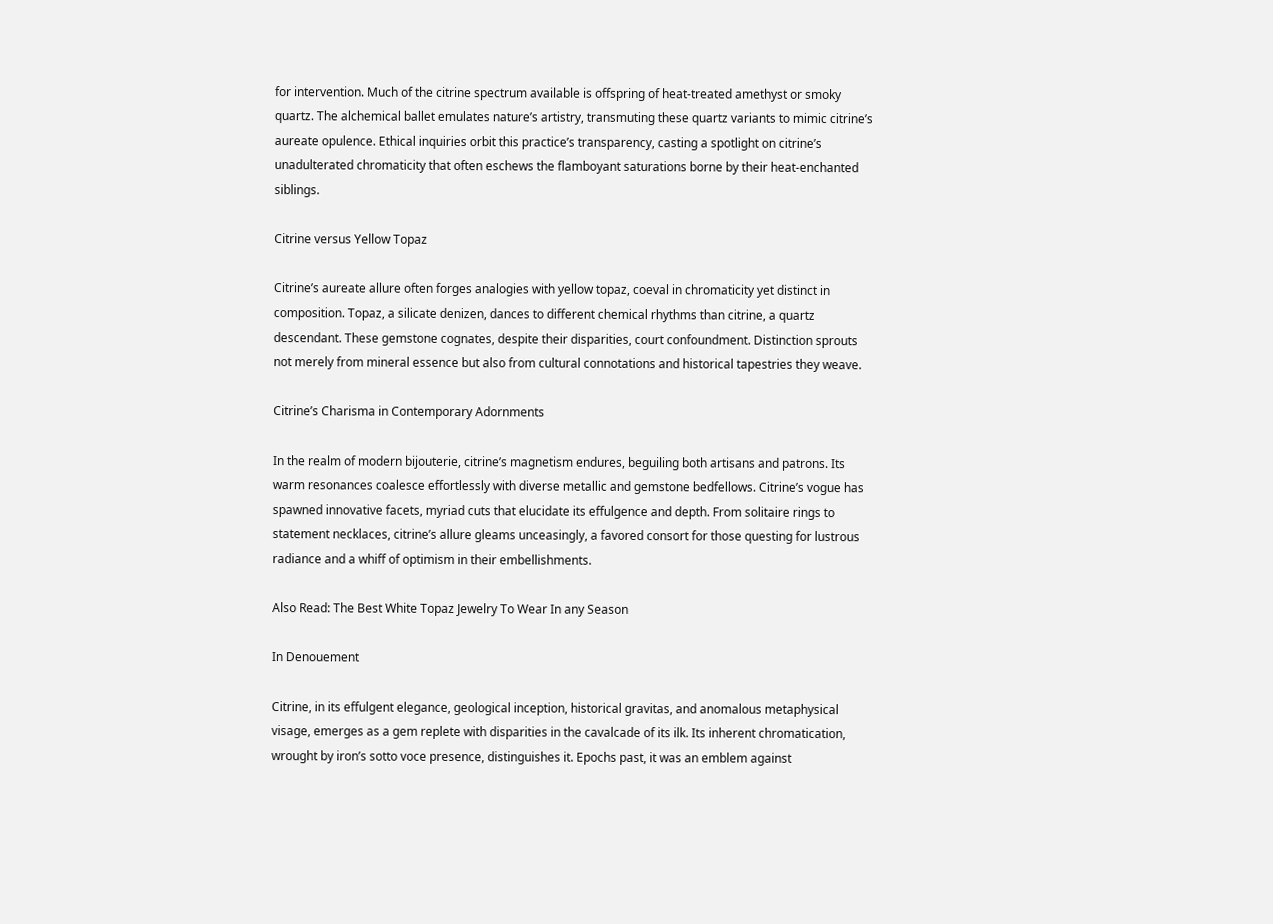for intervention. Much of the citrine spectrum available is offspring of heat-treated amethyst or smoky quartz. The alchemical ballet emulates nature’s artistry, transmuting these quartz variants to mimic citrine’s aureate opulence. Ethical inquiries orbit this practice’s transparency, casting a spotlight on citrine’s unadulterated chromaticity that often eschews the flamboyant saturations borne by their heat-enchanted siblings.

Citrine versus Yellow Topaz

Citrine’s aureate allure often forges analogies with yellow topaz, coeval in chromaticity yet distinct in composition. Topaz, a silicate denizen, dances to different chemical rhythms than citrine, a quartz descendant. These gemstone cognates, despite their disparities, court confoundment. Distinction sprouts not merely from mineral essence but also from cultural connotations and historical tapestries they weave.

Citrine’s Charisma in Contemporary Adornments

In the realm of modern bijouterie, citrine’s magnetism endures, beguiling both artisans and patrons. Its warm resonances coalesce effortlessly with diverse metallic and gemstone bedfellows. Citrine’s vogue has spawned innovative facets, myriad cuts that elucidate its effulgence and depth. From solitaire rings to statement necklaces, citrine’s allure gleams unceasingly, a favored consort for those questing for lustrous radiance and a whiff of optimism in their embellishments.

Also Read: The Best White Topaz Jewelry To Wear In any Season

In Denouement

Citrine, in its effulgent elegance, geological inception, historical gravitas, and anomalous metaphysical visage, emerges as a gem replete with disparities in the cavalcade of its ilk. Its inherent chromatication, wrought by iron’s sotto voce presence, distinguishes it. Epochs past, it was an emblem against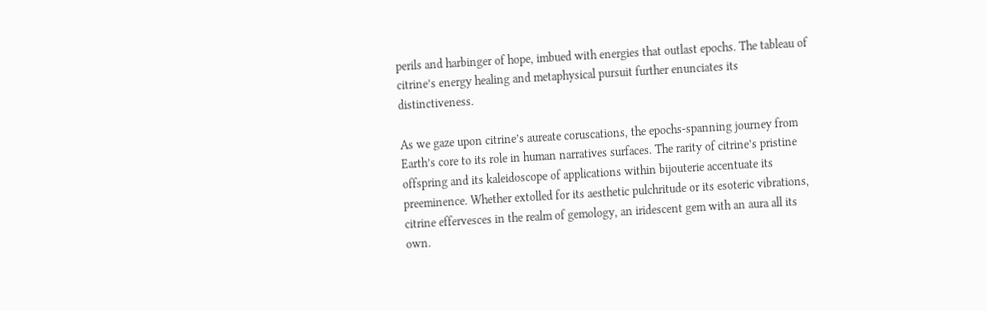perils and harbinger of hope, imbued with energies that outlast epochs. The tableau of citrine’s energy healing and metaphysical pursuit further enunciates its distinctiveness.

As we gaze upon citrine’s aureate coruscations, the epochs-spanning journey from Earth’s core to its role in human narratives surfaces. The rarity of citrine’s pristine offspring and its kaleidoscope of applications within bijouterie accentuate its preeminence. Whether extolled for its aesthetic pulchritude or its esoteric vibrations, citrine effervesces in the realm of gemology, an iridescent gem with an aura all its own.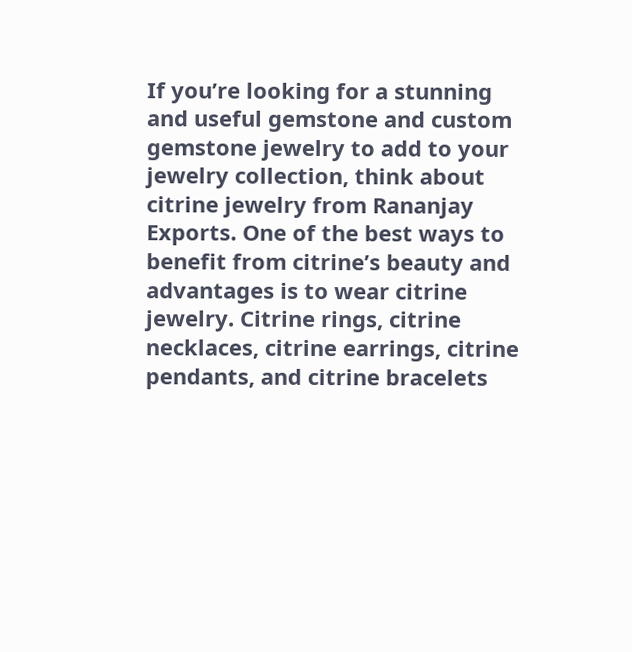If you’re looking for a stunning and useful gemstone and custom gemstone jewelry to add to your jewelry collection, think about citrine jewelry from Rananjay Exports. One of the best ways to benefit from citrine’s beauty and advantages is to wear citrine jewelry. Citrine rings, citrine necklaces, citrine earrings, citrine pendants, and citrine bracelets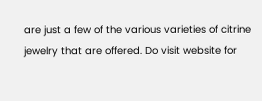are just a few of the various varieties of citrine jewelry that are offered. Do visit website for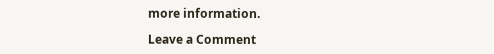more information.

Leave a Comment